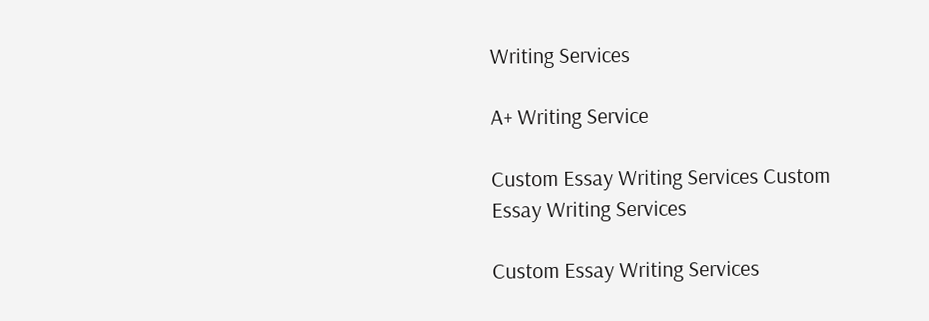Writing Services

A+ Writing Service

Custom Essay Writing Services Custom Essay Writing Services

Custom Essay Writing Services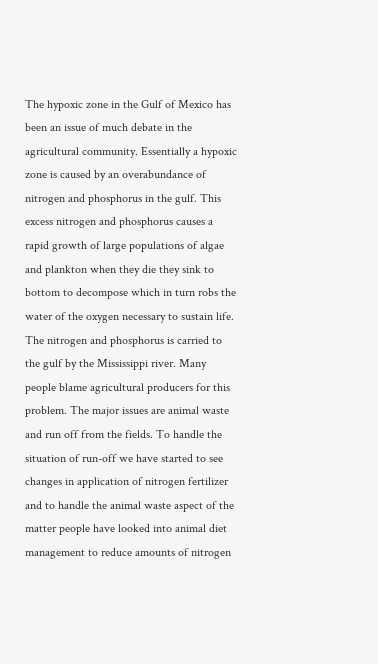The hypoxic zone in the Gulf of Mexico has been an issue of much debate in the agricultural community. Essentially a hypoxic zone is caused by an overabundance of nitrogen and phosphorus in the gulf. This excess nitrogen and phosphorus causes a rapid growth of large populations of algae and plankton when they die they sink to bottom to decompose which in turn robs the water of the oxygen necessary to sustain life. The nitrogen and phosphorus is carried to the gulf by the Mississippi river. Many people blame agricultural producers for this problem. The major issues are animal waste and run off from the fields. To handle the situation of run-off we have started to see changes in application of nitrogen fertilizer and to handle the animal waste aspect of the matter people have looked into animal diet management to reduce amounts of nitrogen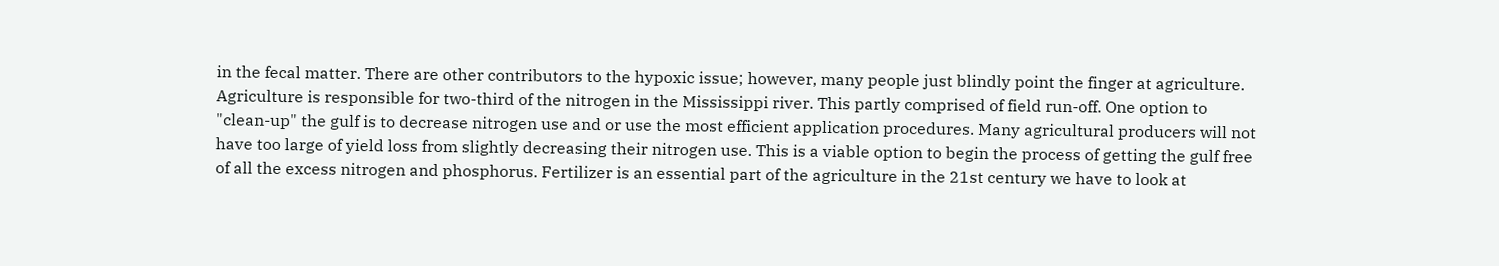in the fecal matter. There are other contributors to the hypoxic issue; however, many people just blindly point the finger at agriculture.
Agriculture is responsible for two-third of the nitrogen in the Mississippi river. This partly comprised of field run-off. One option to "clean-up" the gulf is to decrease nitrogen use and or use the most efficient application procedures. Many agricultural producers will not have too large of yield loss from slightly decreasing their nitrogen use. This is a viable option to begin the process of getting the gulf free of all the excess nitrogen and phosphorus. Fertilizer is an essential part of the agriculture in the 21st century we have to look at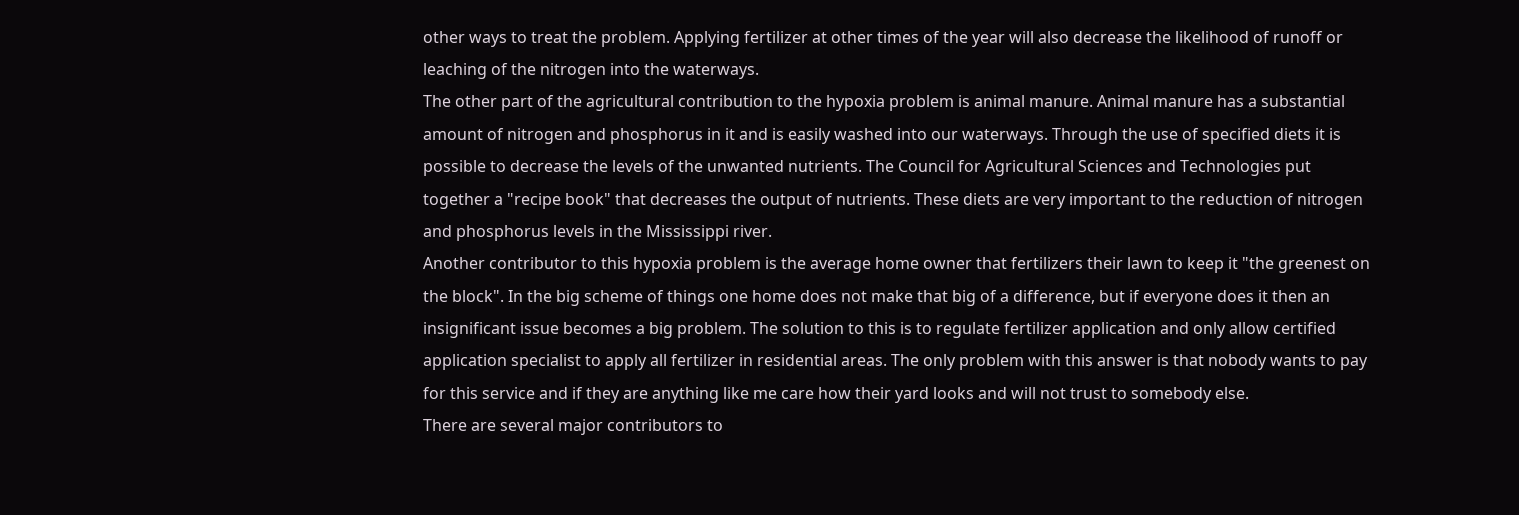other ways to treat the problem. Applying fertilizer at other times of the year will also decrease the likelihood of runoff or leaching of the nitrogen into the waterways.
The other part of the agricultural contribution to the hypoxia problem is animal manure. Animal manure has a substantial amount of nitrogen and phosphorus in it and is easily washed into our waterways. Through the use of specified diets it is possible to decrease the levels of the unwanted nutrients. The Council for Agricultural Sciences and Technologies put together a "recipe book" that decreases the output of nutrients. These diets are very important to the reduction of nitrogen and phosphorus levels in the Mississippi river.
Another contributor to this hypoxia problem is the average home owner that fertilizers their lawn to keep it "the greenest on the block". In the big scheme of things one home does not make that big of a difference, but if everyone does it then an insignificant issue becomes a big problem. The solution to this is to regulate fertilizer application and only allow certified application specialist to apply all fertilizer in residential areas. The only problem with this answer is that nobody wants to pay for this service and if they are anything like me care how their yard looks and will not trust to somebody else.
There are several major contributors to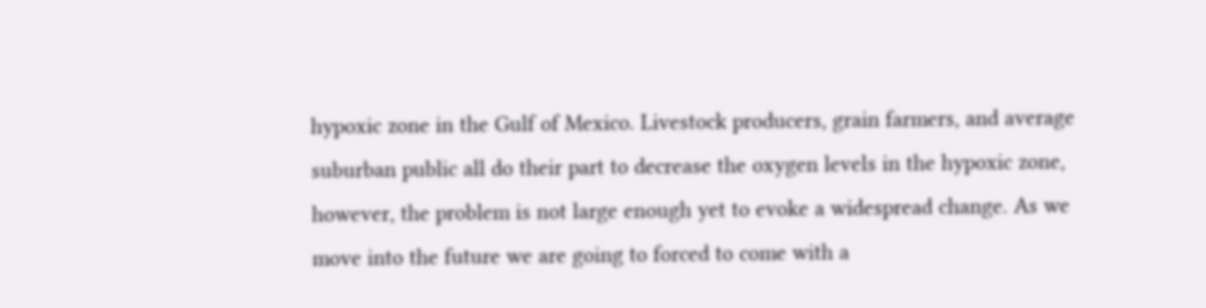hypoxic zone in the Gulf of Mexico. Livestock producers, grain farmers, and average suburban public all do their part to decrease the oxygen levels in the hypoxic zone, however, the problem is not large enough yet to evoke a widespread change. As we move into the future we are going to forced to come with a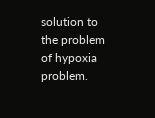solution to the problem of hypoxia problem.